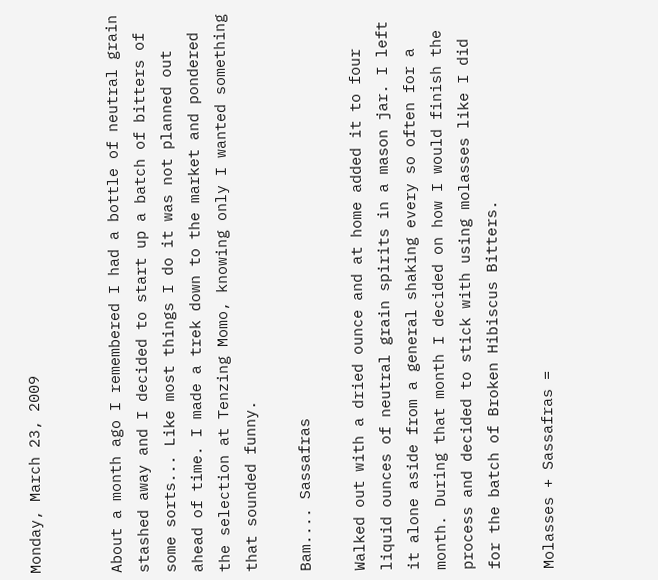Monday, March 23, 2009


About a month ago I remembered I had a bottle of neutral grain stashed away and I decided to start up a batch of bitters of some sorts... Like most things I do it was not planned out ahead of time. I made a trek down to the market and pondered the selection at Tenzing Momo, knowing only I wanted something that sounded funny.

Bam.... Sassafras

Walked out with a dried ounce and at home added it to four liquid ounces of neutral grain spirits in a mason jar. I left it alone aside from a general shaking every so often for a month. During that month I decided on how I would finish the process and decided to stick with using molasses like I did for the batch of Broken Hibiscus Bitters.

Molasses + Sassafras =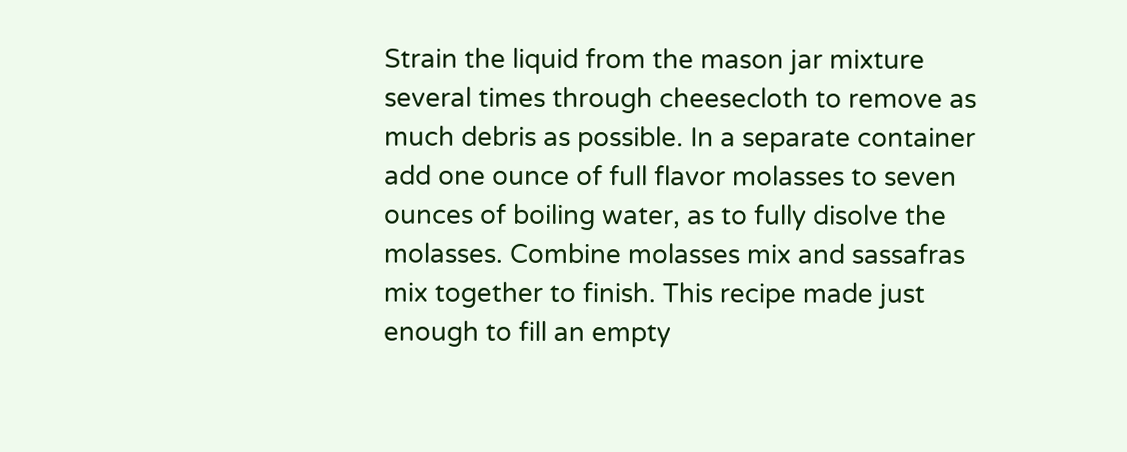Strain the liquid from the mason jar mixture several times through cheesecloth to remove as much debris as possible. In a separate container add one ounce of full flavor molasses to seven ounces of boiling water, as to fully disolve the molasses. Combine molasses mix and sassafras mix together to finish. This recipe made just enough to fill an empty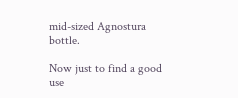mid-sized Agnostura bottle.

Now just to find a good use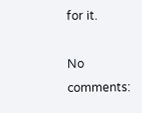for it.

No comments: